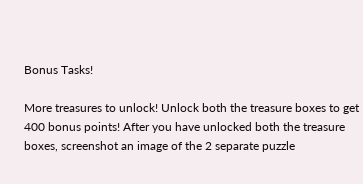Bonus Tasks!

More treasures to unlock! Unlock both the treasure boxes to get 400 bonus points! After you have unlocked both the treasure boxes, screenshot an image of the 2 separate puzzle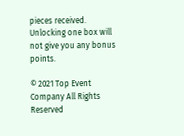pieces received. Unlocking one box will not give you any bonus points.

© 2021 Top Event Company All Rights Reserved